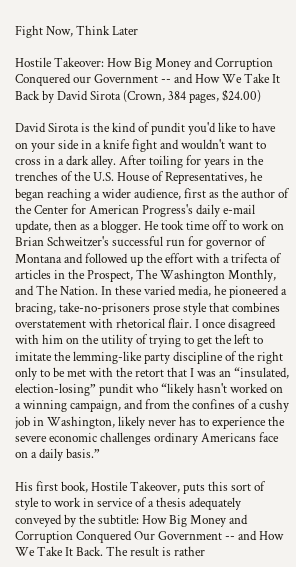Fight Now, Think Later

Hostile Takeover: How Big Money and Corruption Conquered our Government -- and How We Take It Back by David Sirota (Crown, 384 pages, $24.00)

David Sirota is the kind of pundit you'd like to have on your side in a knife fight and wouldn't want to cross in a dark alley. After toiling for years in the trenches of the U.S. House of Representatives, he began reaching a wider audience, first as the author of the Center for American Progress's daily e-mail update, then as a blogger. He took time off to work on Brian Schweitzer's successful run for governor of Montana and followed up the effort with a trifecta of articles in the Prospect, The Washington Monthly, and The Nation. In these varied media, he pioneered a bracing, take-no-prisoners prose style that combines overstatement with rhetorical flair. I once disagreed with him on the utility of trying to get the left to imitate the lemming-like party discipline of the right only to be met with the retort that I was an “insulated, election-losing” pundit who “likely hasn't worked on a winning campaign, and from the confines of a cushy job in Washington, likely never has to experience the severe economic challenges ordinary Americans face on a daily basis.”

His first book, Hostile Takeover, puts this sort of style to work in service of a thesis adequately conveyed by the subtitle: How Big Money and Corruption Conquered Our Government -- and How We Take It Back. The result is rather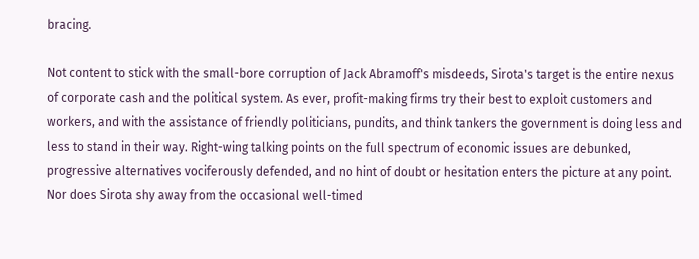bracing.

Not content to stick with the small-bore corruption of Jack Abramoff's misdeeds, Sirota's target is the entire nexus of corporate cash and the political system. As ever, profit-making firms try their best to exploit customers and workers, and with the assistance of friendly politicians, pundits, and think tankers the government is doing less and less to stand in their way. Right-wing talking points on the full spectrum of economic issues are debunked, progressive alternatives vociferously defended, and no hint of doubt or hesitation enters the picture at any point. Nor does Sirota shy away from the occasional well-timed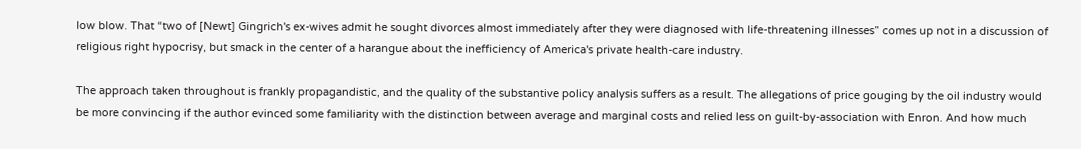low blow. That “two of [Newt] Gingrich's ex-wives admit he sought divorces almost immediately after they were diagnosed with life-threatening illnesses” comes up not in a discussion of religious right hypocrisy, but smack in the center of a harangue about the inefficiency of America's private health-care industry.

The approach taken throughout is frankly propagandistic, and the quality of the substantive policy analysis suffers as a result. The allegations of price gouging by the oil industry would be more convincing if the author evinced some familiarity with the distinction between average and marginal costs and relied less on guilt-by-association with Enron. And how much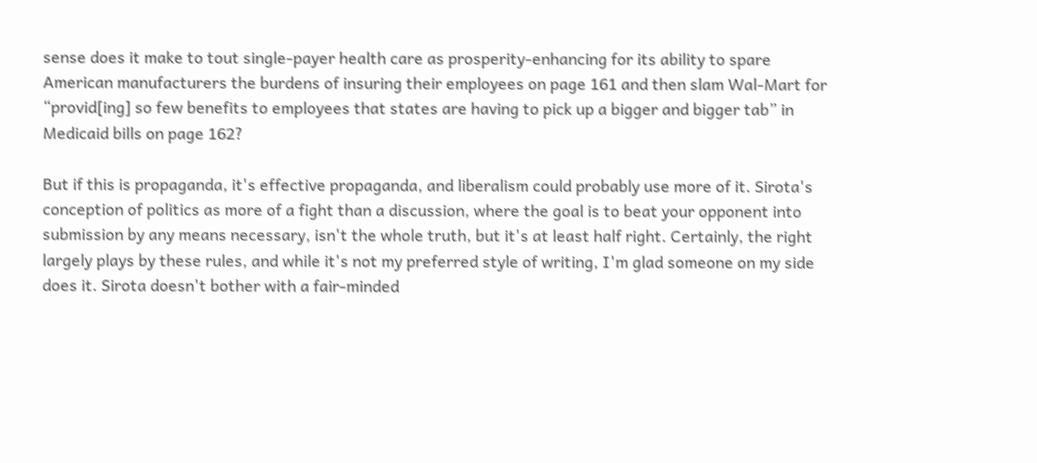sense does it make to tout single-payer health care as prosperity-enhancing for its ability to spare American manufacturers the burdens of insuring their employees on page 161 and then slam Wal-Mart for “provid[ing] so few benefits to employees that states are having to pick up a bigger and bigger tab” in Medicaid bills on page 162?

But if this is propaganda, it's effective propaganda, and liberalism could probably use more of it. Sirota's conception of politics as more of a fight than a discussion, where the goal is to beat your opponent into submission by any means necessary, isn't the whole truth, but it's at least half right. Certainly, the right largely plays by these rules, and while it's not my preferred style of writing, I'm glad someone on my side does it. Sirota doesn't bother with a fair-minded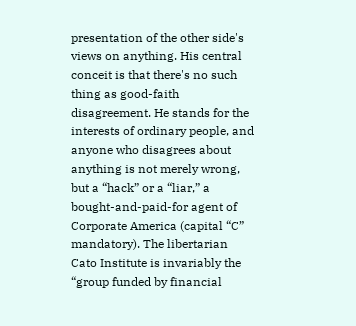presentation of the other side's views on anything. His central conceit is that there's no such thing as good-faith disagreement. He stands for the interests of ordinary people, and anyone who disagrees about anything is not merely wrong, but a “hack” or a “liar,” a bought-and-paid-for agent of Corporate America (capital “C” mandatory). The libertarian Cato Institute is invariably the “group funded by financial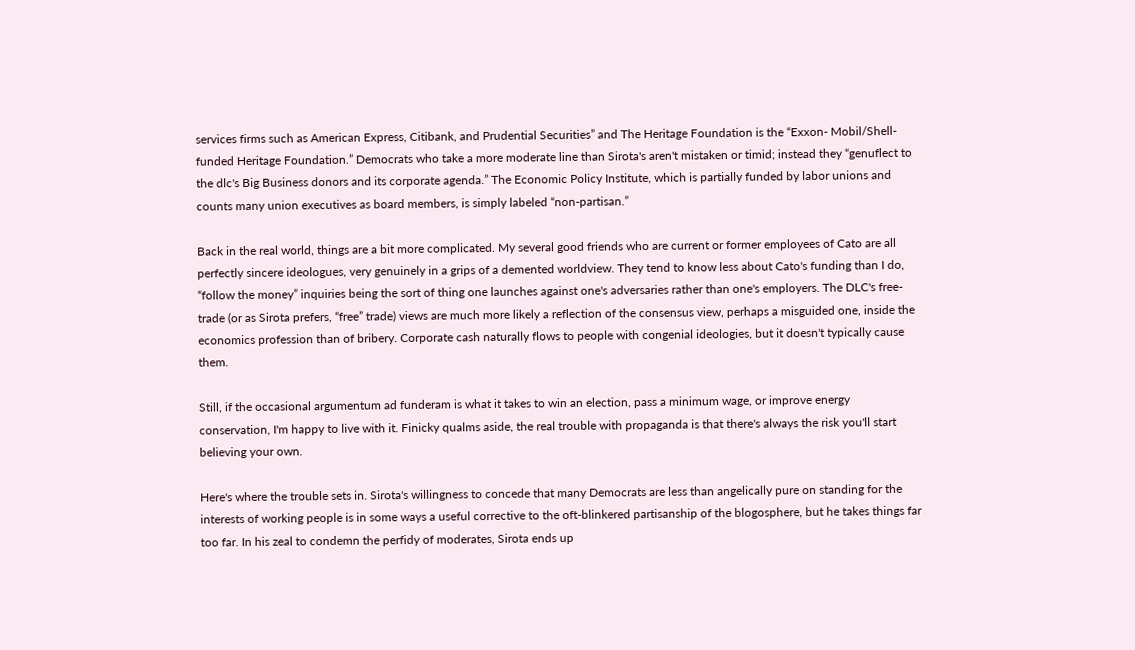services firms such as American Express, Citibank, and Prudential Securities” and The Heritage Foundation is the “Exxon- Mobil/Shell-funded Heritage Foundation.” Democrats who take a more moderate line than Sirota's aren't mistaken or timid; instead they “genuflect to the dlc's Big Business donors and its corporate agenda.” The Economic Policy Institute, which is partially funded by labor unions and counts many union executives as board members, is simply labeled “non-partisan.”

Back in the real world, things are a bit more complicated. My several good friends who are current or former employees of Cato are all perfectly sincere ideologues, very genuinely in a grips of a demented worldview. They tend to know less about Cato's funding than I do, “follow the money” inquiries being the sort of thing one launches against one's adversaries rather than one's employers. The DLC's free-trade (or as Sirota prefers, “free” trade) views are much more likely a reflection of the consensus view, perhaps a misguided one, inside the economics profession than of bribery. Corporate cash naturally flows to people with congenial ideologies, but it doesn't typically cause them.

Still, if the occasional argumentum ad funderam is what it takes to win an election, pass a minimum wage, or improve energy conservation, I'm happy to live with it. Finicky qualms aside, the real trouble with propaganda is that there's always the risk you'll start believing your own.

Here's where the trouble sets in. Sirota's willingness to concede that many Democrats are less than angelically pure on standing for the interests of working people is in some ways a useful corrective to the oft-blinkered partisanship of the blogosphere, but he takes things far too far. In his zeal to condemn the perfidy of moderates, Sirota ends up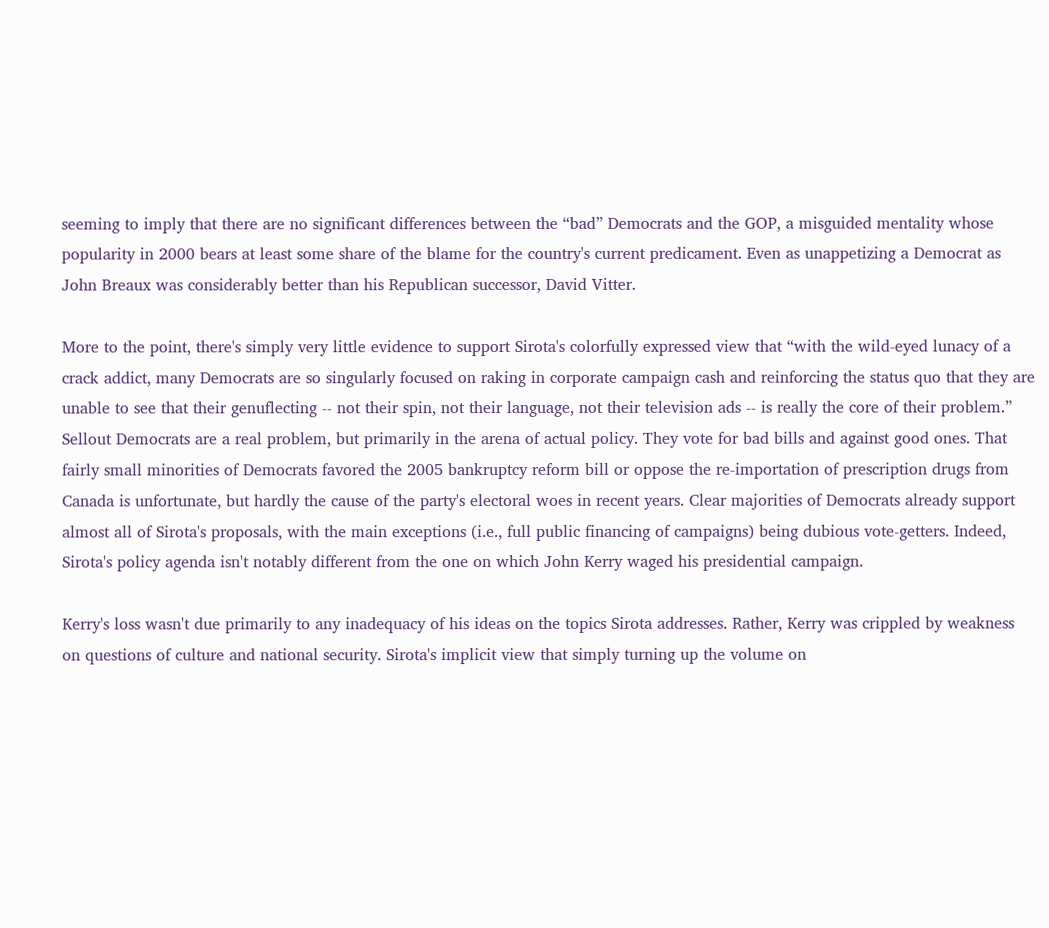seeming to imply that there are no significant differences between the “bad” Democrats and the GOP, a misguided mentality whose popularity in 2000 bears at least some share of the blame for the country's current predicament. Even as unappetizing a Democrat as John Breaux was considerably better than his Republican successor, David Vitter.

More to the point, there's simply very little evidence to support Sirota's colorfully expressed view that “with the wild-eyed lunacy of a crack addict, many Democrats are so singularly focused on raking in corporate campaign cash and reinforcing the status quo that they are unable to see that their genuflecting -- not their spin, not their language, not their television ads -- is really the core of their problem.” Sellout Democrats are a real problem, but primarily in the arena of actual policy. They vote for bad bills and against good ones. That fairly small minorities of Democrats favored the 2005 bankruptcy reform bill or oppose the re-importation of prescription drugs from Canada is unfortunate, but hardly the cause of the party's electoral woes in recent years. Clear majorities of Democrats already support almost all of Sirota's proposals, with the main exceptions (i.e., full public financing of campaigns) being dubious vote-getters. Indeed, Sirota's policy agenda isn't notably different from the one on which John Kerry waged his presidential campaign.

Kerry's loss wasn't due primarily to any inadequacy of his ideas on the topics Sirota addresses. Rather, Kerry was crippled by weakness on questions of culture and national security. Sirota's implicit view that simply turning up the volume on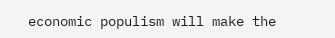economic populism will make the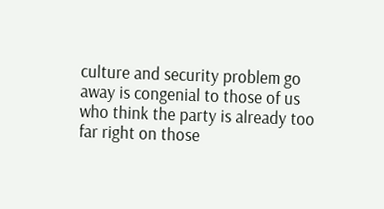culture and security problem go away is congenial to those of us who think the party is already too far right on those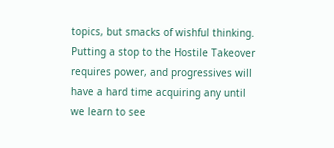topics, but smacks of wishful thinking. Putting a stop to the Hostile Takeover requires power, and progressives will have a hard time acquiring any until we learn to see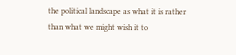the political landscape as what it is rather than what we might wish it to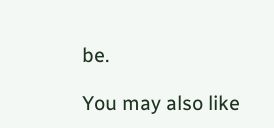be.

You may also like